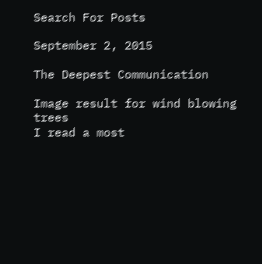Search For Posts

September 2, 2015

The Deepest Communication

Image result for wind blowing trees
I read a most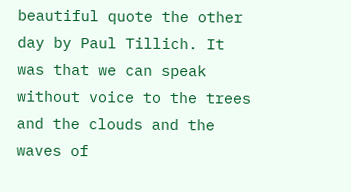beautiful quote the other day by Paul Tillich. It was that we can speak without voice to the trees and the clouds and the waves of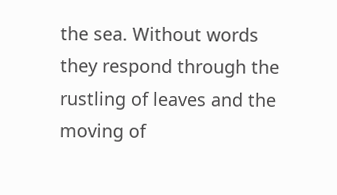the sea. Without words they respond through the rustling of leaves and the moving of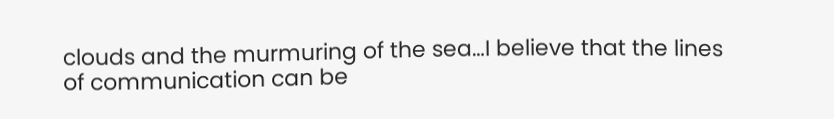clouds and the murmuring of the sea…I believe that the lines of communication can be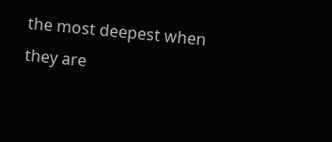the most deepest when they are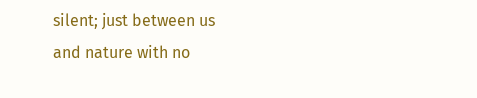silent; just between us and nature with no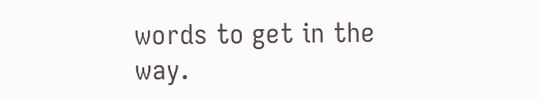words to get in the way.